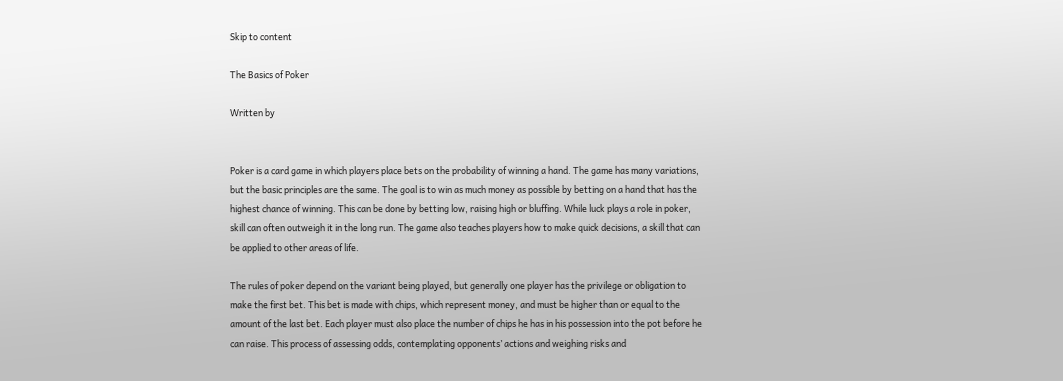Skip to content

The Basics of Poker

Written by


Poker is a card game in which players place bets on the probability of winning a hand. The game has many variations, but the basic principles are the same. The goal is to win as much money as possible by betting on a hand that has the highest chance of winning. This can be done by betting low, raising high or bluffing. While luck plays a role in poker, skill can often outweigh it in the long run. The game also teaches players how to make quick decisions, a skill that can be applied to other areas of life.

The rules of poker depend on the variant being played, but generally one player has the privilege or obligation to make the first bet. This bet is made with chips, which represent money, and must be higher than or equal to the amount of the last bet. Each player must also place the number of chips he has in his possession into the pot before he can raise. This process of assessing odds, contemplating opponents’ actions and weighing risks and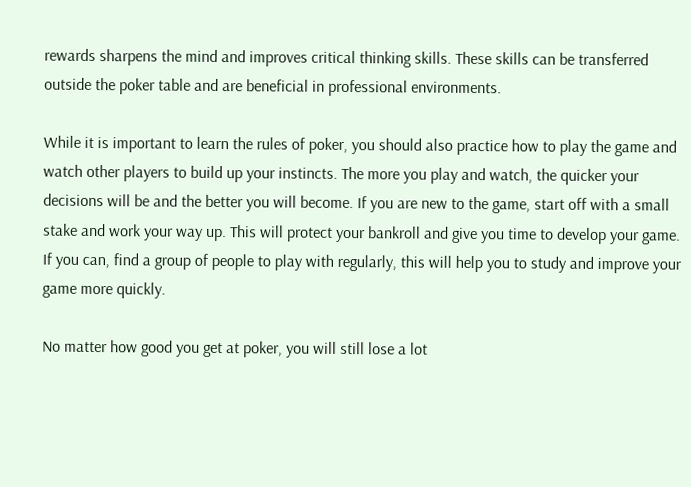rewards sharpens the mind and improves critical thinking skills. These skills can be transferred outside the poker table and are beneficial in professional environments.

While it is important to learn the rules of poker, you should also practice how to play the game and watch other players to build up your instincts. The more you play and watch, the quicker your decisions will be and the better you will become. If you are new to the game, start off with a small stake and work your way up. This will protect your bankroll and give you time to develop your game. If you can, find a group of people to play with regularly, this will help you to study and improve your game more quickly.

No matter how good you get at poker, you will still lose a lot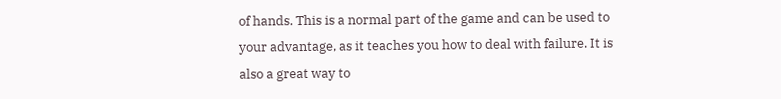of hands. This is a normal part of the game and can be used to your advantage, as it teaches you how to deal with failure. It is also a great way to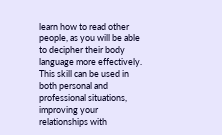learn how to read other people, as you will be able to decipher their body language more effectively. This skill can be used in both personal and professional situations, improving your relationships with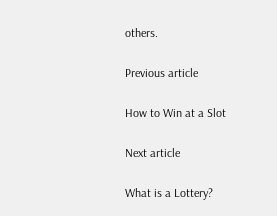others.

Previous article

How to Win at a Slot

Next article

What is a Lottery?